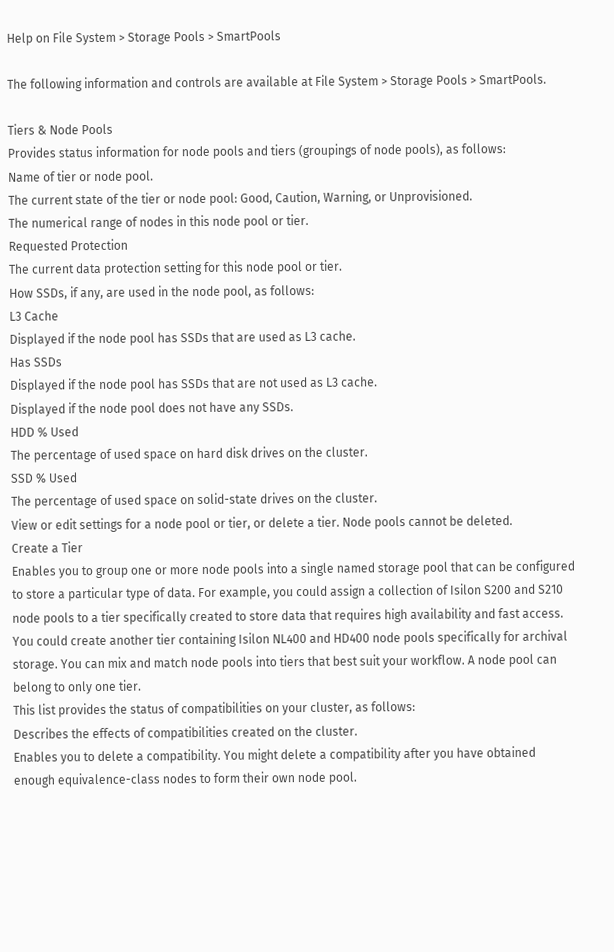Help on File System > Storage Pools > SmartPools

The following information and controls are available at File System > Storage Pools > SmartPools.

Tiers & Node Pools
Provides status information for node pools and tiers (groupings of node pools), as follows:
Name of tier or node pool.
The current state of the tier or node pool: Good, Caution, Warning, or Unprovisioned.
The numerical range of nodes in this node pool or tier.
Requested Protection
The current data protection setting for this node pool or tier.
How SSDs, if any, are used in the node pool, as follows:
L3 Cache
Displayed if the node pool has SSDs that are used as L3 cache.
Has SSDs
Displayed if the node pool has SSDs that are not used as L3 cache.
Displayed if the node pool does not have any SSDs.
HDD % Used
The percentage of used space on hard disk drives on the cluster.
SSD % Used
The percentage of used space on solid-state drives on the cluster.
View or edit settings for a node pool or tier, or delete a tier. Node pools cannot be deleted.
Create a Tier
Enables you to group one or more node pools into a single named storage pool that can be configured to store a particular type of data. For example, you could assign a collection of Isilon S200 and S210 node pools to a tier specifically created to store data that requires high availability and fast access. You could create another tier containing Isilon NL400 and HD400 node pools specifically for archival storage. You can mix and match node pools into tiers that best suit your workflow. A node pool can belong to only one tier.
This list provides the status of compatibilities on your cluster, as follows:
Describes the effects of compatibilities created on the cluster.
Enables you to delete a compatibility. You might delete a compatibility after you have obtained enough equivalence-class nodes to form their own node pool.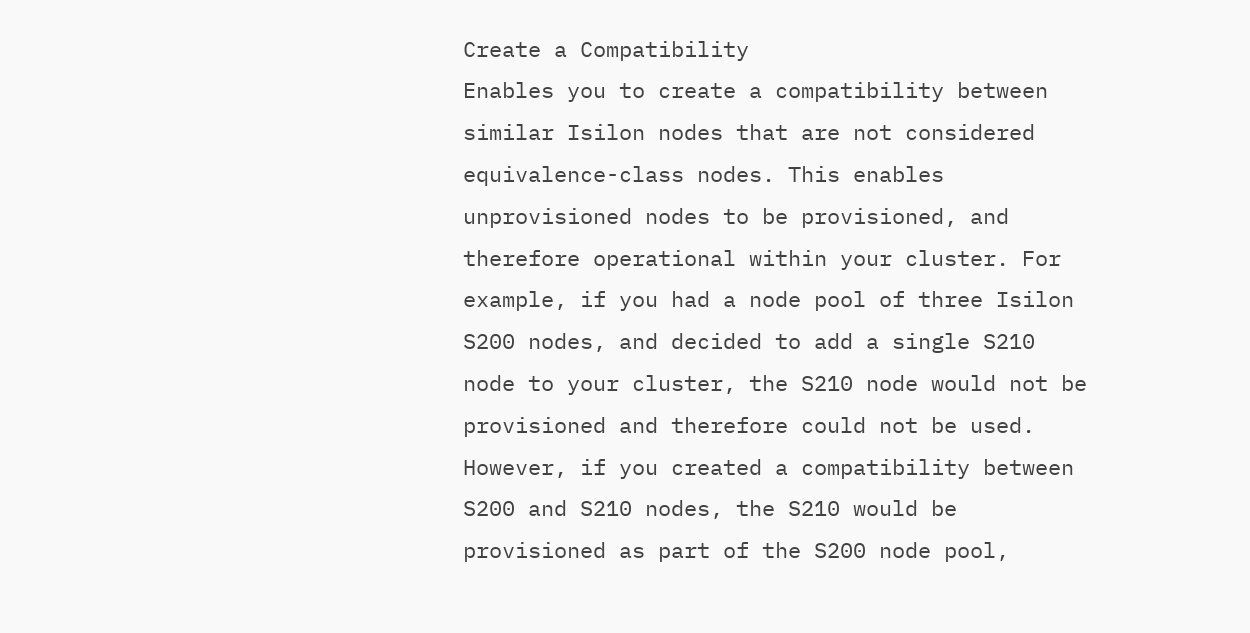Create a Compatibility
Enables you to create a compatibility between similar Isilon nodes that are not considered equivalence-class nodes. This enables unprovisioned nodes to be provisioned, and therefore operational within your cluster. For example, if you had a node pool of three Isilon S200 nodes, and decided to add a single S210 node to your cluster, the S210 node would not be provisioned and therefore could not be used. However, if you created a compatibility between S200 and S210 nodes, the S210 would be provisioned as part of the S200 node pool,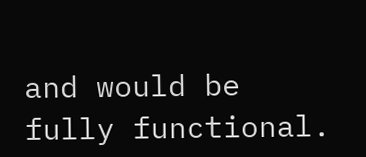and would be fully functional.